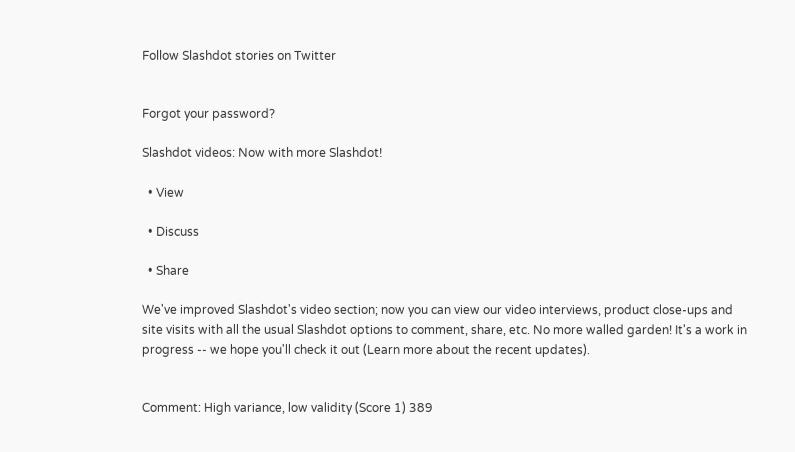Follow Slashdot stories on Twitter


Forgot your password?

Slashdot videos: Now with more Slashdot!

  • View

  • Discuss

  • Share

We've improved Slashdot's video section; now you can view our video interviews, product close-ups and site visits with all the usual Slashdot options to comment, share, etc. No more walled garden! It's a work in progress -- we hope you'll check it out (Learn more about the recent updates).


Comment: High variance, low validity (Score 1) 389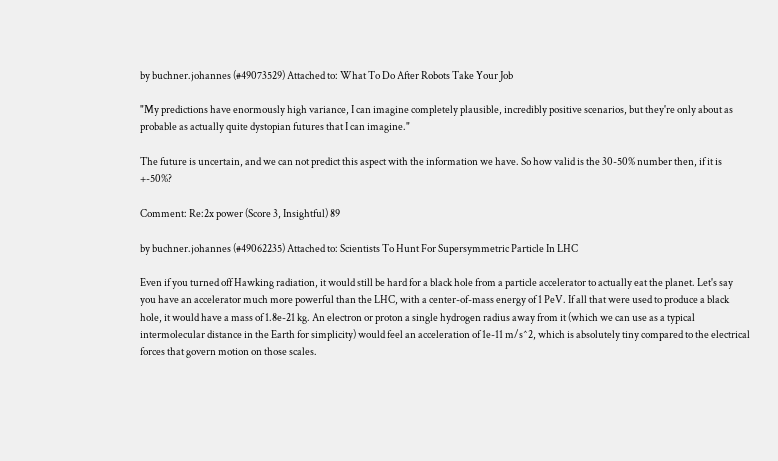by buchner.johannes (#49073529) Attached to: What To Do After Robots Take Your Job

"My predictions have enormously high variance, I can imagine completely plausible, incredibly positive scenarios, but they're only about as probable as actually quite dystopian futures that I can imagine."

The future is uncertain, and we can not predict this aspect with the information we have. So how valid is the 30-50% number then, if it is +-50%?

Comment: Re:2x power (Score 3, Insightful) 89

by buchner.johannes (#49062235) Attached to: Scientists To Hunt For Supersymmetric Particle In LHC

Even if you turned off Hawking radiation, it would still be hard for a black hole from a particle accelerator to actually eat the planet. Let's say you have an accelerator much more powerful than the LHC, with a center-of-mass energy of 1 PeV. If all that were used to produce a black hole, it would have a mass of 1.8e-21 kg. An electron or proton a single hydrogen radius away from it (which we can use as a typical intermolecular distance in the Earth for simplicity) would feel an acceleration of 1e-11 m/s^2, which is absolutely tiny compared to the electrical forces that govern motion on those scales.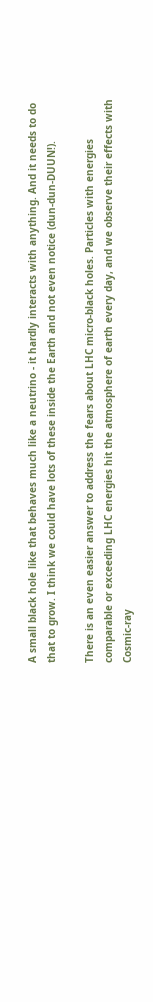A small black hole like that behaves much like a neutrino - it hardly interacts with anything. And it needs to do that to grow. I think we could have lots of these inside the Earth and not even notice (dun-dun-DUUN!).

There is an even easier answer to address the fears about LHC micro-black holes. Particles with energies comparable or exceeding LHC energies hit the atmosphere of earth every day, and we observe their effects with Cosmic-ray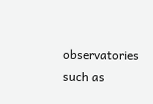observatories such as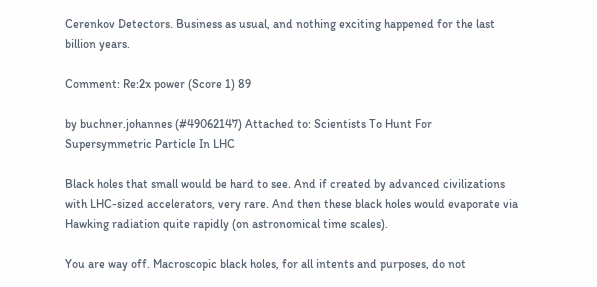Cerenkov Detectors. Business as usual, and nothing exciting happened for the last billion years.

Comment: Re:2x power (Score 1) 89

by buchner.johannes (#49062147) Attached to: Scientists To Hunt For Supersymmetric Particle In LHC

Black holes that small would be hard to see. And if created by advanced civilizations with LHC-sized accelerators, very rare. And then these black holes would evaporate via Hawking radiation quite rapidly (on astronomical time scales).

You are way off. Macroscopic black holes, for all intents and purposes, do not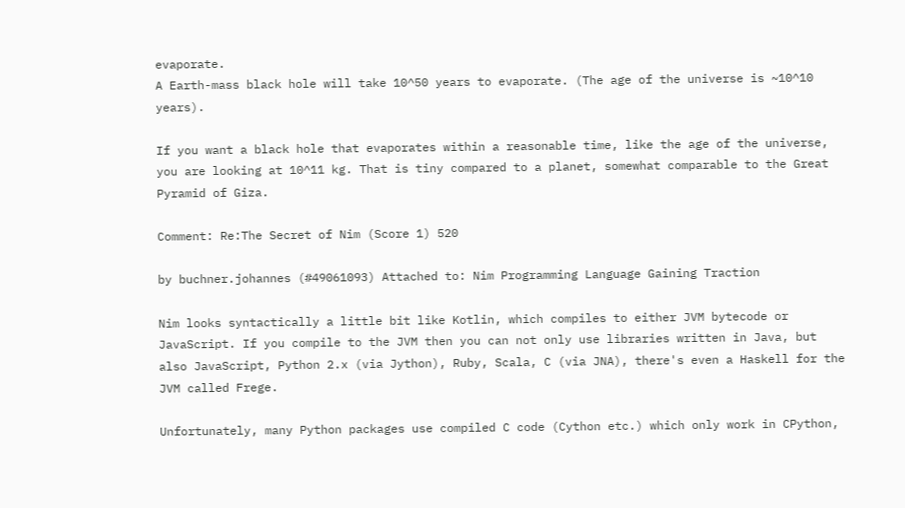evaporate.
A Earth-mass black hole will take 10^50 years to evaporate. (The age of the universe is ~10^10 years).

If you want a black hole that evaporates within a reasonable time, like the age of the universe, you are looking at 10^11 kg. That is tiny compared to a planet, somewhat comparable to the Great Pyramid of Giza.

Comment: Re:The Secret of Nim (Score 1) 520

by buchner.johannes (#49061093) Attached to: Nim Programming Language Gaining Traction

Nim looks syntactically a little bit like Kotlin, which compiles to either JVM bytecode or JavaScript. If you compile to the JVM then you can not only use libraries written in Java, but also JavaScript, Python 2.x (via Jython), Ruby, Scala, C (via JNA), there's even a Haskell for the JVM called Frege.

Unfortunately, many Python packages use compiled C code (Cython etc.) which only work in CPython,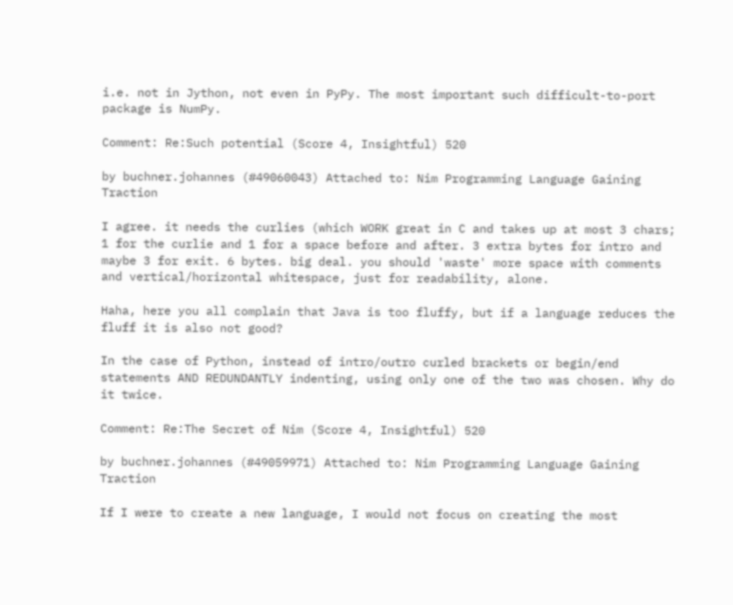i.e. not in Jython, not even in PyPy. The most important such difficult-to-port package is NumPy.

Comment: Re:Such potential (Score 4, Insightful) 520

by buchner.johannes (#49060043) Attached to: Nim Programming Language Gaining Traction

I agree. it needs the curlies (which WORK great in C and takes up at most 3 chars; 1 for the curlie and 1 for a space before and after. 3 extra bytes for intro and maybe 3 for exit. 6 bytes. big deal. you should 'waste' more space with comments and vertical/horizontal whitespace, just for readability, alone.

Haha, here you all complain that Java is too fluffy, but if a language reduces the fluff it is also not good?

In the case of Python, instead of intro/outro curled brackets or begin/end statements AND REDUNDANTLY indenting, using only one of the two was chosen. Why do it twice.

Comment: Re:The Secret of Nim (Score 4, Insightful) 520

by buchner.johannes (#49059971) Attached to: Nim Programming Language Gaining Traction

If I were to create a new language, I would not focus on creating the most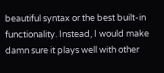beautiful syntax or the best built-in functionality. Instead, I would make damn sure it plays well with other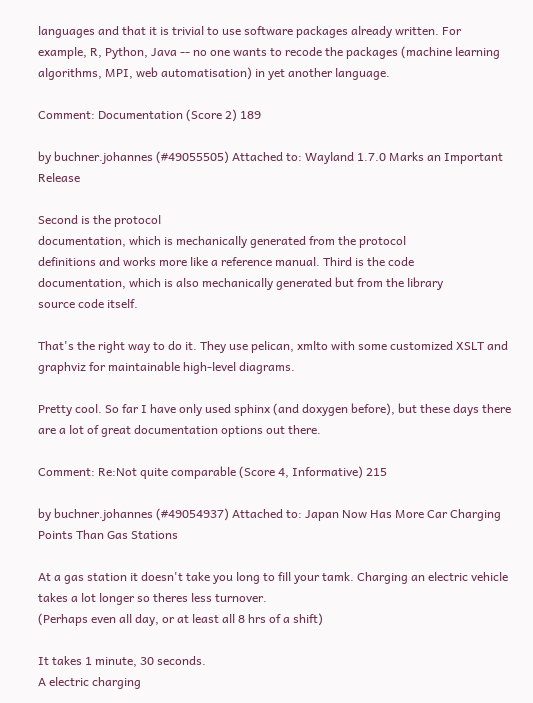languages and that it is trivial to use software packages already written. For example, R, Python, Java -- no one wants to recode the packages (machine learning algorithms, MPI, web automatisation) in yet another language.

Comment: Documentation (Score 2) 189

by buchner.johannes (#49055505) Attached to: Wayland 1.7.0 Marks an Important Release

Second is the protocol
documentation, which is mechanically generated from the protocol
definitions and works more like a reference manual. Third is the code
documentation, which is also mechanically generated but from the library
source code itself.

That's the right way to do it. They use pelican, xmlto with some customized XSLT and graphviz for maintainable high-level diagrams.

Pretty cool. So far I have only used sphinx (and doxygen before), but these days there are a lot of great documentation options out there.

Comment: Re:Not quite comparable (Score 4, Informative) 215

by buchner.johannes (#49054937) Attached to: Japan Now Has More Car Charging Points Than Gas Stations

At a gas station it doesn't take you long to fill your tamk. Charging an electric vehicle takes a lot longer so theres less turnover.
(Perhaps even all day, or at least all 8 hrs of a shift)

It takes 1 minute, 30 seconds.
A electric charging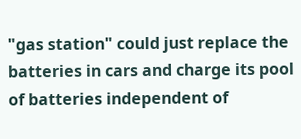"gas station" could just replace the batteries in cars and charge its pool of batteries independent of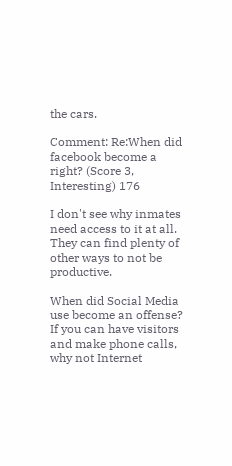the cars.

Comment: Re:When did facebook become a right? (Score 3, Interesting) 176

I don't see why inmates need access to it at all. They can find plenty of other ways to not be productive.

When did Social Media use become an offense? If you can have visitors and make phone calls, why not Internet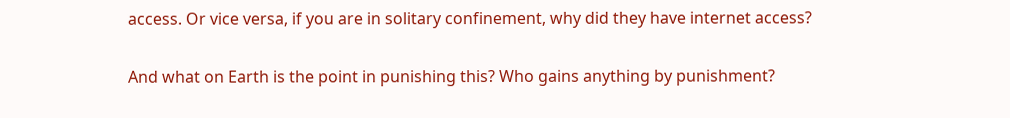access. Or vice versa, if you are in solitary confinement, why did they have internet access?

And what on Earth is the point in punishing this? Who gains anything by punishment?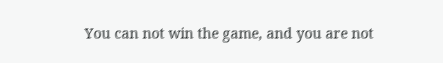You can not win the game, and you are not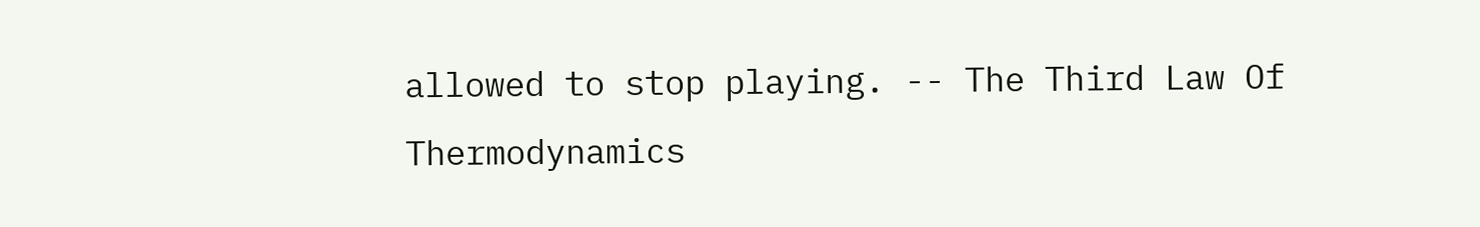allowed to stop playing. -- The Third Law Of Thermodynamics